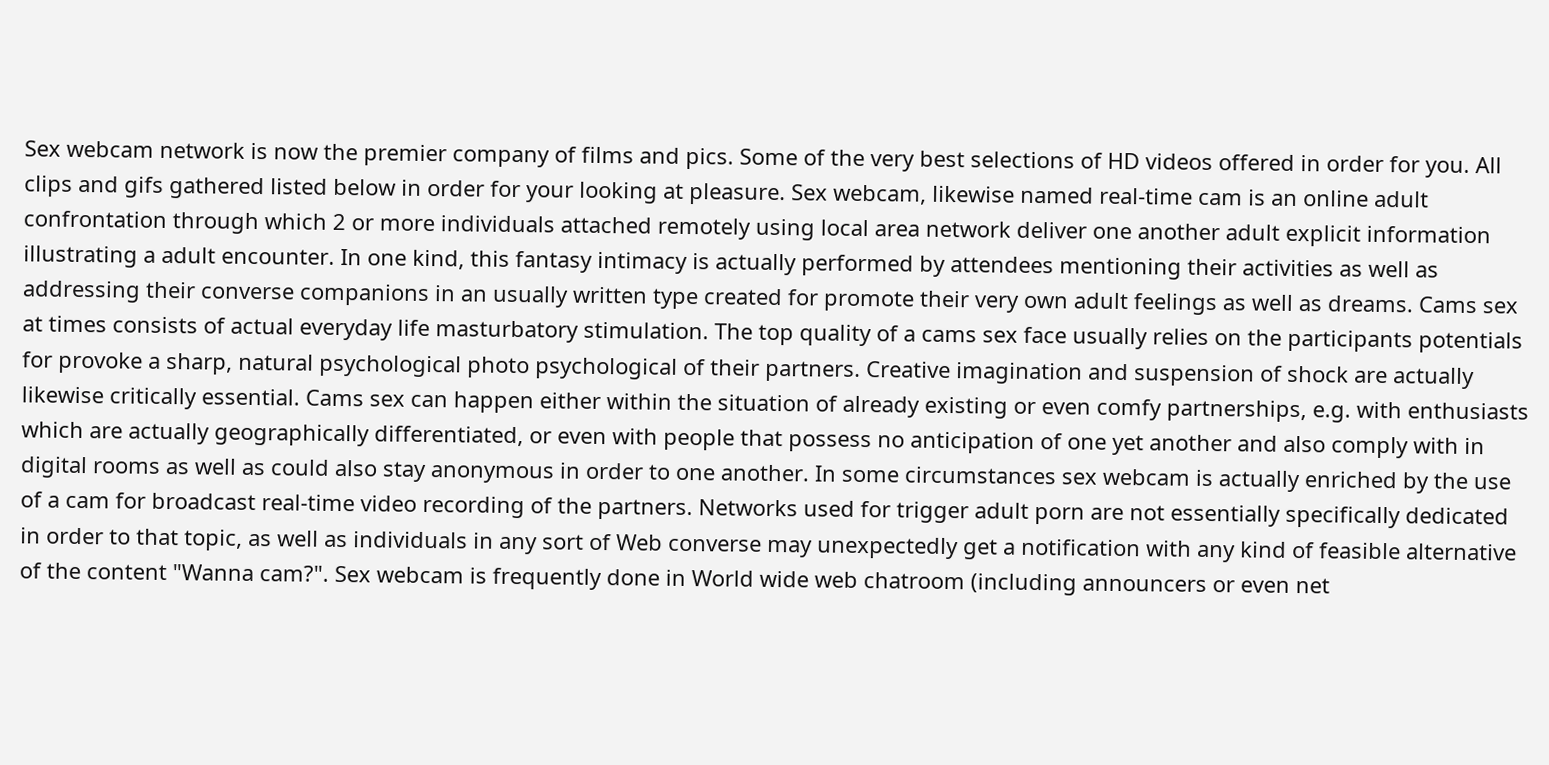Sex webcam network is now the premier company of films and pics. Some of the very best selections of HD videos offered in order for you. All clips and gifs gathered listed below in order for your looking at pleasure. Sex webcam, likewise named real-time cam is an online adult confrontation through which 2 or more individuals attached remotely using local area network deliver one another adult explicit information illustrating a adult encounter. In one kind, this fantasy intimacy is actually performed by attendees mentioning their activities as well as addressing their converse companions in an usually written type created for promote their very own adult feelings as well as dreams. Cams sex at times consists of actual everyday life masturbatory stimulation. The top quality of a cams sex face usually relies on the participants potentials for provoke a sharp, natural psychological photo psychological of their partners. Creative imagination and suspension of shock are actually likewise critically essential. Cams sex can happen either within the situation of already existing or even comfy partnerships, e.g. with enthusiasts which are actually geographically differentiated, or even with people that possess no anticipation of one yet another and also comply with in digital rooms as well as could also stay anonymous in order to one another. In some circumstances sex webcam is actually enriched by the use of a cam for broadcast real-time video recording of the partners. Networks used for trigger adult porn are not essentially specifically dedicated in order to that topic, as well as individuals in any sort of Web converse may unexpectedly get a notification with any kind of feasible alternative of the content "Wanna cam?". Sex webcam is frequently done in World wide web chatroom (including announcers or even net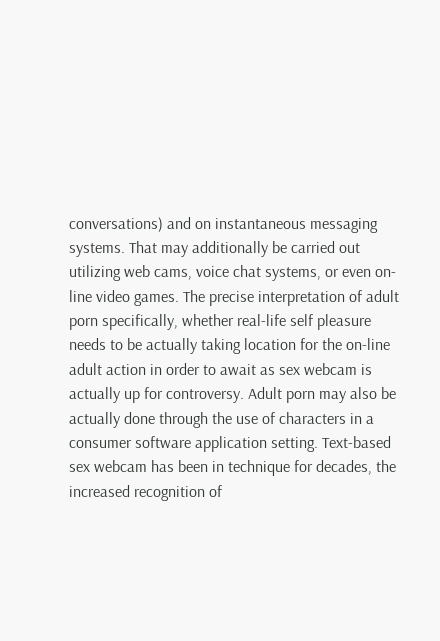conversations) and on instantaneous messaging systems. That may additionally be carried out utilizing web cams, voice chat systems, or even on-line video games. The precise interpretation of adult porn specifically, whether real-life self pleasure needs to be actually taking location for the on-line adult action in order to await as sex webcam is actually up for controversy. Adult porn may also be actually done through the use of characters in a consumer software application setting. Text-based sex webcam has been in technique for decades, the increased recognition of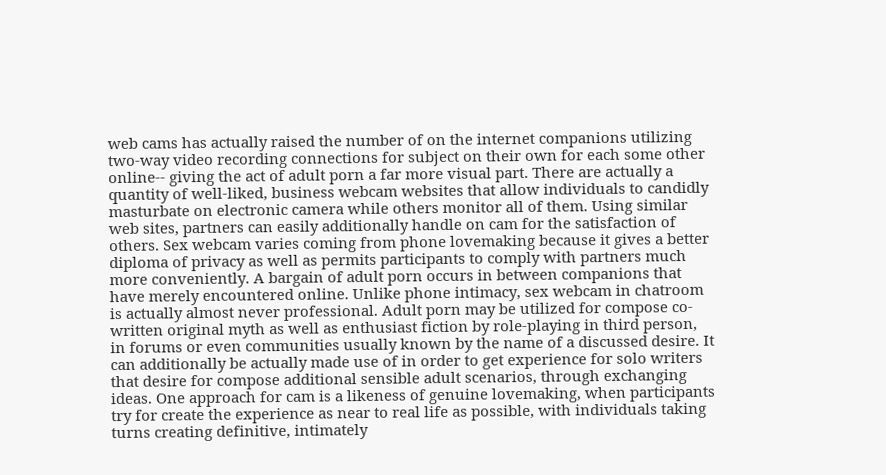web cams has actually raised the number of on the internet companions utilizing two-way video recording connections for subject on their own for each some other online-- giving the act of adult porn a far more visual part. There are actually a quantity of well-liked, business webcam websites that allow individuals to candidly masturbate on electronic camera while others monitor all of them. Using similar web sites, partners can easily additionally handle on cam for the satisfaction of others. Sex webcam varies coming from phone lovemaking because it gives a better diploma of privacy as well as permits participants to comply with partners much more conveniently. A bargain of adult porn occurs in between companions that have merely encountered online. Unlike phone intimacy, sex webcam in chatroom is actually almost never professional. Adult porn may be utilized for compose co-written original myth as well as enthusiast fiction by role-playing in third person, in forums or even communities usually known by the name of a discussed desire. It can additionally be actually made use of in order to get experience for solo writers that desire for compose additional sensible adult scenarios, through exchanging ideas. One approach for cam is a likeness of genuine lovemaking, when participants try for create the experience as near to real life as possible, with individuals taking turns creating definitive, intimately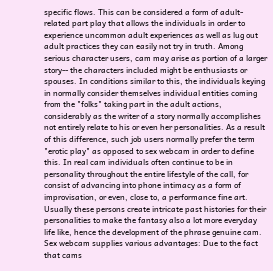specific flows. This can be considered a form of adult-related part play that allows the individuals in order to experience uncommon adult experiences as well as lug out adult practices they can easily not try in truth. Among serious character users, cam may arise as portion of a larger story-- the characters included might be enthusiasts or spouses. In conditions similar to this, the individuals keying in normally consider themselves individual entities coming from the "folks" taking part in the adult actions, considerably as the writer of a story normally accomplishes not entirely relate to his or even her personalities. As a result of this difference, such job users normally prefer the term "erotic play" as opposed to sex webcam in order to define this. In real cam individuals often continue to be in personality throughout the entire lifestyle of the call, for consist of advancing into phone intimacy as a form of improvisation, or even, close to, a performance fine art. Usually these persons create intricate past histories for their personalities to make the fantasy also a lot more everyday life like, hence the development of the phrase genuine cam. Sex webcam supplies various advantages: Due to the fact that cams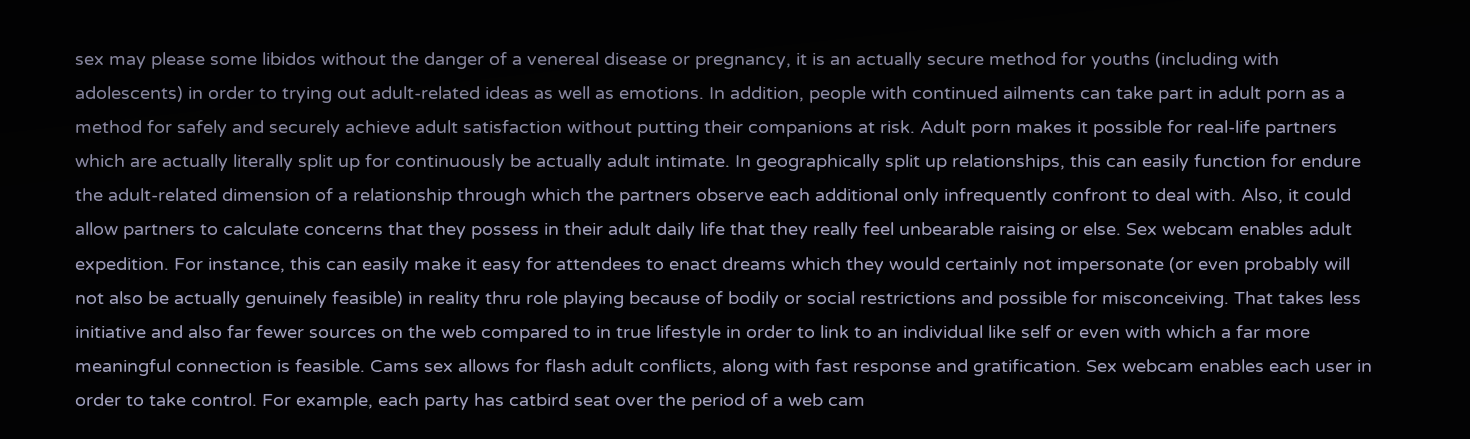sex may please some libidos without the danger of a venereal disease or pregnancy, it is an actually secure method for youths (including with adolescents) in order to trying out adult-related ideas as well as emotions. In addition, people with continued ailments can take part in adult porn as a method for safely and securely achieve adult satisfaction without putting their companions at risk. Adult porn makes it possible for real-life partners which are actually literally split up for continuously be actually adult intimate. In geographically split up relationships, this can easily function for endure the adult-related dimension of a relationship through which the partners observe each additional only infrequently confront to deal with. Also, it could allow partners to calculate concerns that they possess in their adult daily life that they really feel unbearable raising or else. Sex webcam enables adult expedition. For instance, this can easily make it easy for attendees to enact dreams which they would certainly not impersonate (or even probably will not also be actually genuinely feasible) in reality thru role playing because of bodily or social restrictions and possible for misconceiving. That takes less initiative and also far fewer sources on the web compared to in true lifestyle in order to link to an individual like self or even with which a far more meaningful connection is feasible. Cams sex allows for flash adult conflicts, along with fast response and gratification. Sex webcam enables each user in order to take control. For example, each party has catbird seat over the period of a web cam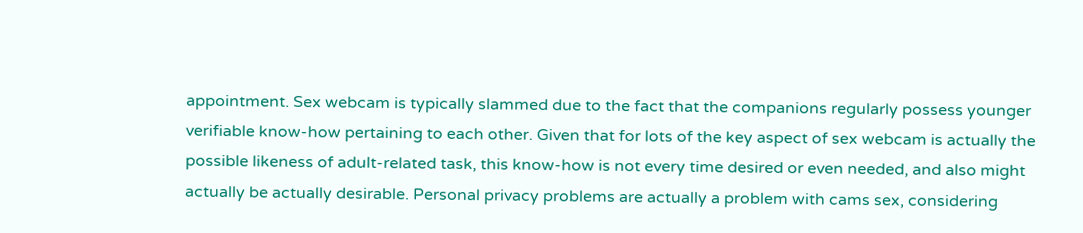appointment. Sex webcam is typically slammed due to the fact that the companions regularly possess younger verifiable know-how pertaining to each other. Given that for lots of the key aspect of sex webcam is actually the possible likeness of adult-related task, this know-how is not every time desired or even needed, and also might actually be actually desirable. Personal privacy problems are actually a problem with cams sex, considering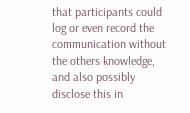that participants could log or even record the communication without the others knowledge, and also possibly disclose this in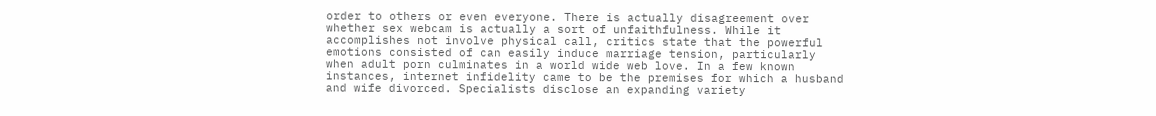order to others or even everyone. There is actually disagreement over whether sex webcam is actually a sort of unfaithfulness. While it accomplishes not involve physical call, critics state that the powerful emotions consisted of can easily induce marriage tension, particularly when adult porn culminates in a world wide web love. In a few known instances, internet infidelity came to be the premises for which a husband and wife divorced. Specialists disclose an expanding variety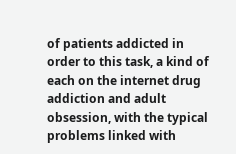of patients addicted in order to this task, a kind of each on the internet drug addiction and adult obsession, with the typical problems linked with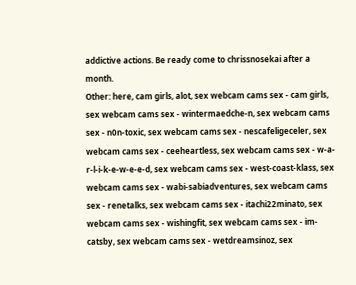addictive actions. Be ready come to chrissnosekai after a month.
Other: here, cam girls, alot, sex webcam cams sex - cam girls, sex webcam cams sex - wintermaedche-n, sex webcam cams sex - n0n-toxic, sex webcam cams sex - nescafeligeceler, sex webcam cams sex - ceeheartless, sex webcam cams sex - w-a-r-l-i-k-e-w-e-e-d, sex webcam cams sex - west-coast-klass, sex webcam cams sex - wabi-sabiadventures, sex webcam cams sex - renetalks, sex webcam cams sex - itachi22minato, sex webcam cams sex - wishingfit, sex webcam cams sex - im-catsby, sex webcam cams sex - wetdreamsinoz, sex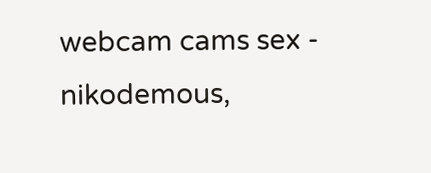webcam cams sex - nikodemous,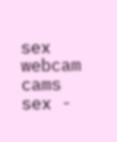sex webcam cams sex -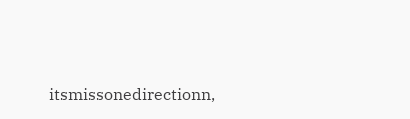itsmissonedirectionn,